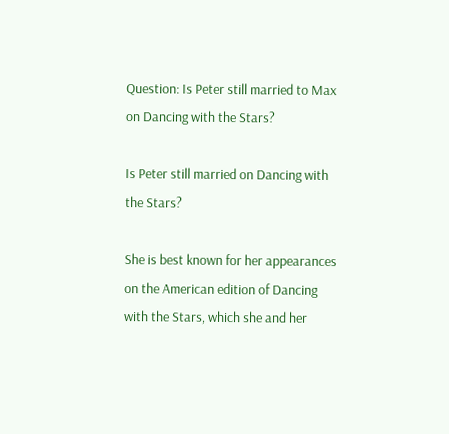Question: Is Peter still married to Max on Dancing with the Stars?

Is Peter still married on Dancing with the Stars?

She is best known for her appearances on the American edition of Dancing with the Stars, which she and her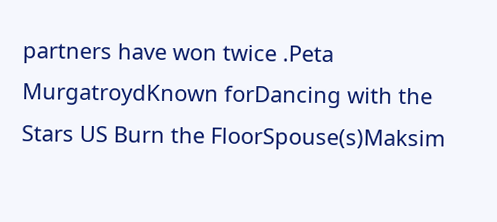partners have won twice .Peta MurgatroydKnown forDancing with the Stars US Burn the FloorSpouse(s)Maksim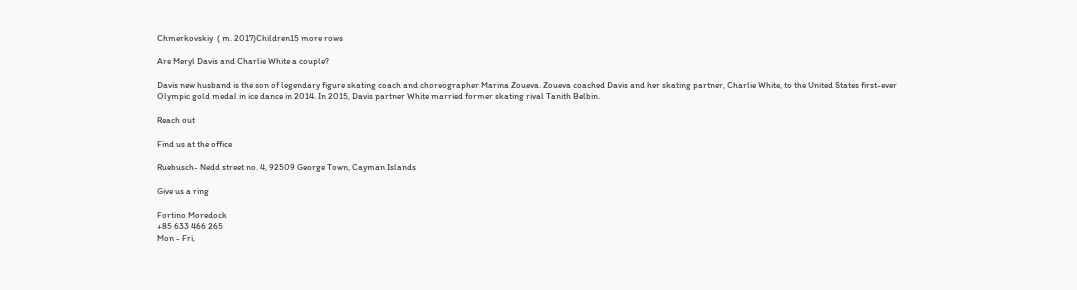Chmerkovskiy  ( m. 2017)Children15 more rows

Are Meryl Davis and Charlie White a couple?

Davis new husband is the son of legendary figure skating coach and choreographer Marina Zoueva. Zoueva coached Davis and her skating partner, Charlie White, to the United States first-ever Olympic gold medal in ice dance in 2014. In 2015, Davis partner White married former skating rival Tanith Belbin.

Reach out

Find us at the office

Ruebusch- Nedd street no. 4, 92509 George Town, Cayman Islands

Give us a ring

Fortino Moredock
+85 633 466 265
Mon - Fri,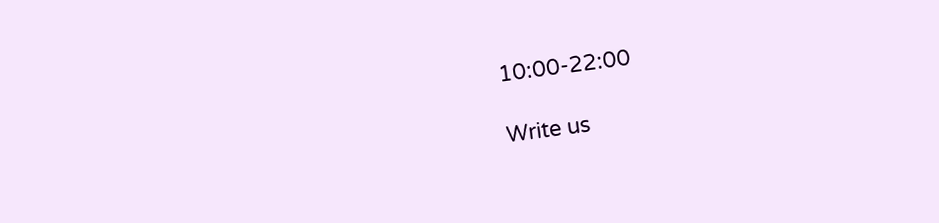10:00-22:00

Write us